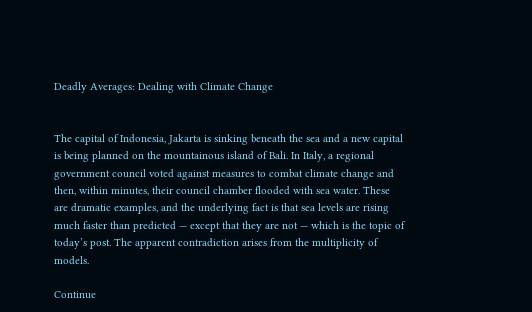Deadly Averages: Dealing with Climate Change


The capital of Indonesia, Jakarta is sinking beneath the sea and a new capital is being planned on the mountainous island of Bali. In Italy, a regional government council voted against measures to combat climate change and then, within minutes, their council chamber flooded with sea water. These are dramatic examples, and the underlying fact is that sea levels are rising much faster than predicted — except that they are not — which is the topic of today’s post. The apparent contradiction arises from the multiplicity of models.

Continue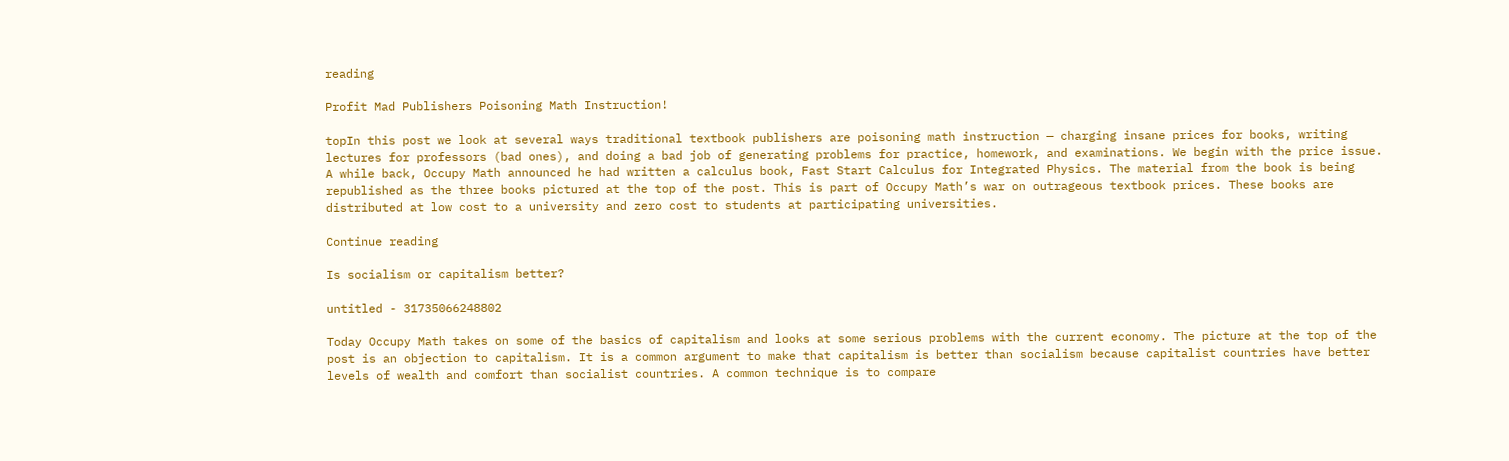reading

Profit Mad Publishers Poisoning Math Instruction!

topIn this post we look at several ways traditional textbook publishers are poisoning math instruction — charging insane prices for books, writing lectures for professors (bad ones), and doing a bad job of generating problems for practice, homework, and examinations. We begin with the price issue. A while back, Occupy Math announced he had written a calculus book, Fast Start Calculus for Integrated Physics. The material from the book is being republished as the three books pictured at the top of the post. This is part of Occupy Math’s war on outrageous textbook prices. These books are distributed at low cost to a university and zero cost to students at participating universities.

Continue reading

Is socialism or capitalism better?

untitled - 31735066248802

Today Occupy Math takes on some of the basics of capitalism and looks at some serious problems with the current economy. The picture at the top of the post is an objection to capitalism. It is a common argument to make that capitalism is better than socialism because capitalist countries have better levels of wealth and comfort than socialist countries. A common technique is to compare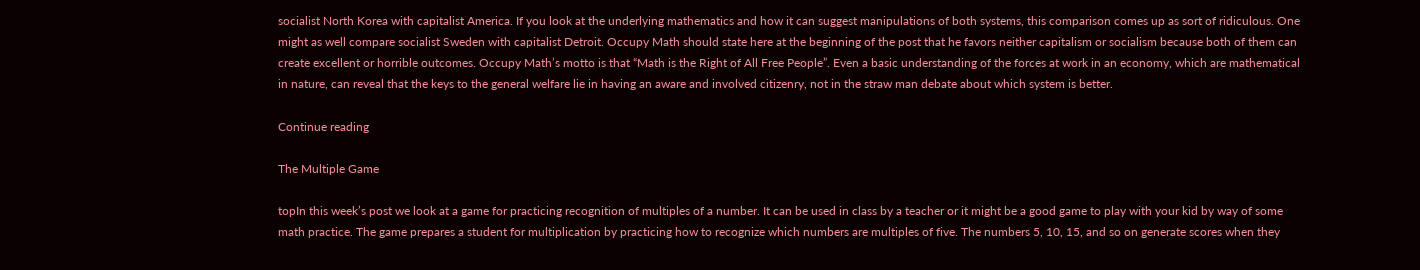socialist North Korea with capitalist America. If you look at the underlying mathematics and how it can suggest manipulations of both systems, this comparison comes up as sort of ridiculous. One might as well compare socialist Sweden with capitalist Detroit. Occupy Math should state here at the beginning of the post that he favors neither capitalism or socialism because both of them can create excellent or horrible outcomes. Occupy Math’s motto is that “Math is the Right of All Free People”. Even a basic understanding of the forces at work in an economy, which are mathematical in nature, can reveal that the keys to the general welfare lie in having an aware and involved citizenry, not in the straw man debate about which system is better.

Continue reading

The Multiple Game

topIn this week’s post we look at a game for practicing recognition of multiples of a number. It can be used in class by a teacher or it might be a good game to play with your kid by way of some math practice. The game prepares a student for multiplication by practicing how to recognize which numbers are multiples of five. The numbers 5, 10, 15, and so on generate scores when they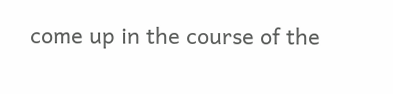come up in the course of the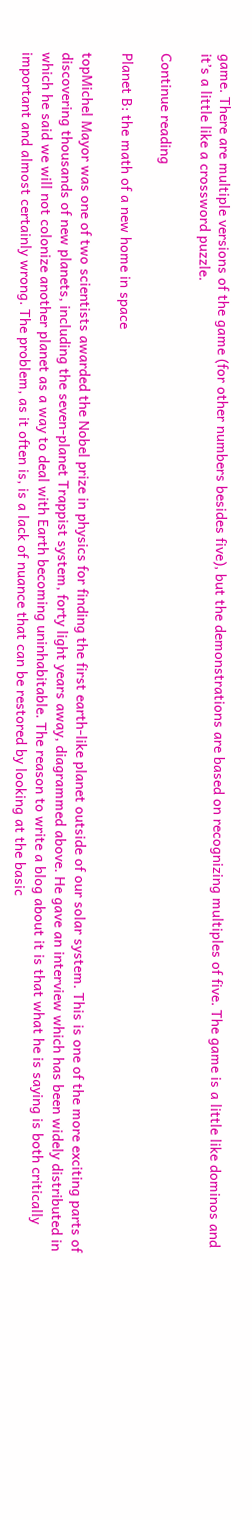game. There are multiple versions of the game (for other numbers besides five), but the demonstrations are based on recognizing multiples of five. The game is a little like dominos and it’s a little like a crossword puzzle.

Continue reading

Planet B: the math of a new home in space

topMichel Mayor was one of two scientists awarded the Nobel prize in physics for finding the first earth-like planet outside of our solar system. This is one of the more exciting parts of discovering thousands of new planets, including the seven-planet Trappist system, forty light years away, diagrammed above. He gave an interview which has been widely distributed in which he said we will not colonize another planet as a way to deal with Earth becoming uninhabitable. The reason to write a blog about it is that what he is saying is both critically important and almost certainly wrong. The problem, as it often is, is a lack of nuance that can be restored by looking at the basic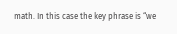math. In this case the key phrase is “we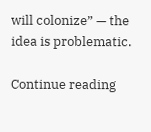will colonize” — the idea is problematic.

Continue reading